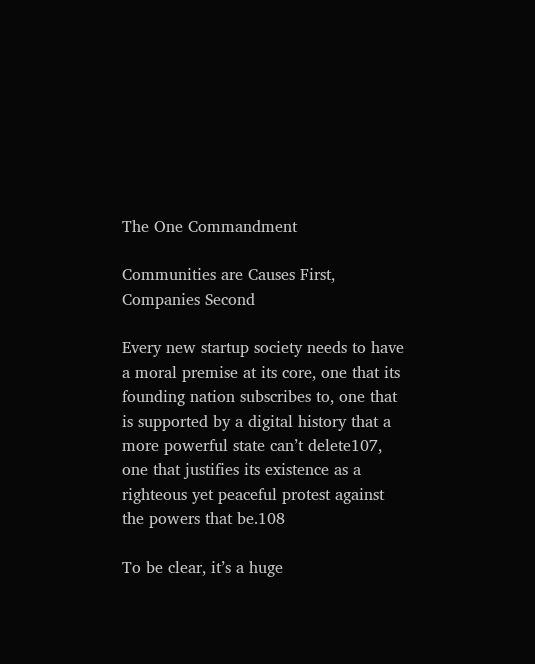The One Commandment

Communities are Causes First, Companies Second

Every new startup society needs to have a moral premise at its core, one that its founding nation subscribes to, one that is supported by a digital history that a more powerful state can’t delete107, one that justifies its existence as a righteous yet peaceful protest against the powers that be.108

To be clear, it’s a huge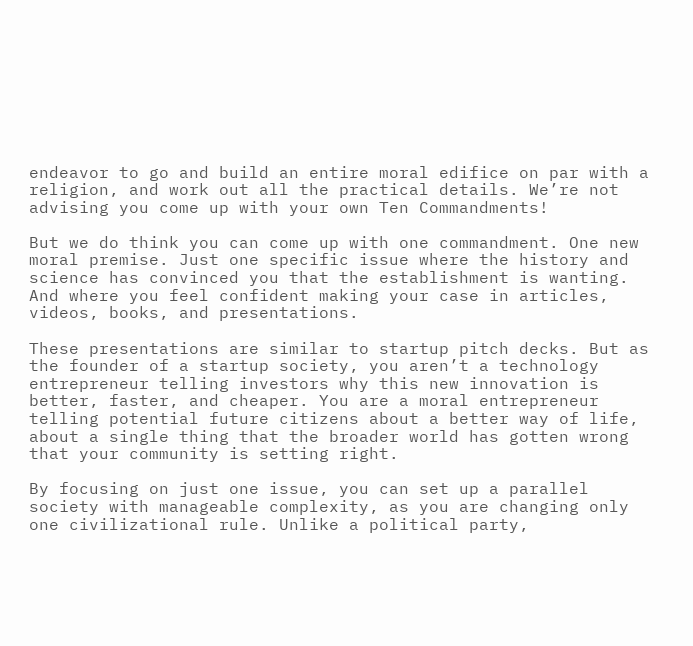endeavor to go and build an entire moral edifice on par with a religion, and work out all the practical details. We’re not advising you come up with your own Ten Commandments!

But we do think you can come up with one commandment. One new moral premise. Just one specific issue where the history and science has convinced you that the establishment is wanting. And where you feel confident making your case in articles, videos, books, and presentations.

These presentations are similar to startup pitch decks. But as the founder of a startup society, you aren’t a technology entrepreneur telling investors why this new innovation is better, faster, and cheaper. You are a moral entrepreneur telling potential future citizens about a better way of life, about a single thing that the broader world has gotten wrong that your community is setting right.

By focusing on just one issue, you can set up a parallel society with manageable complexity, as you are changing only one civilizational rule. Unlike a political party,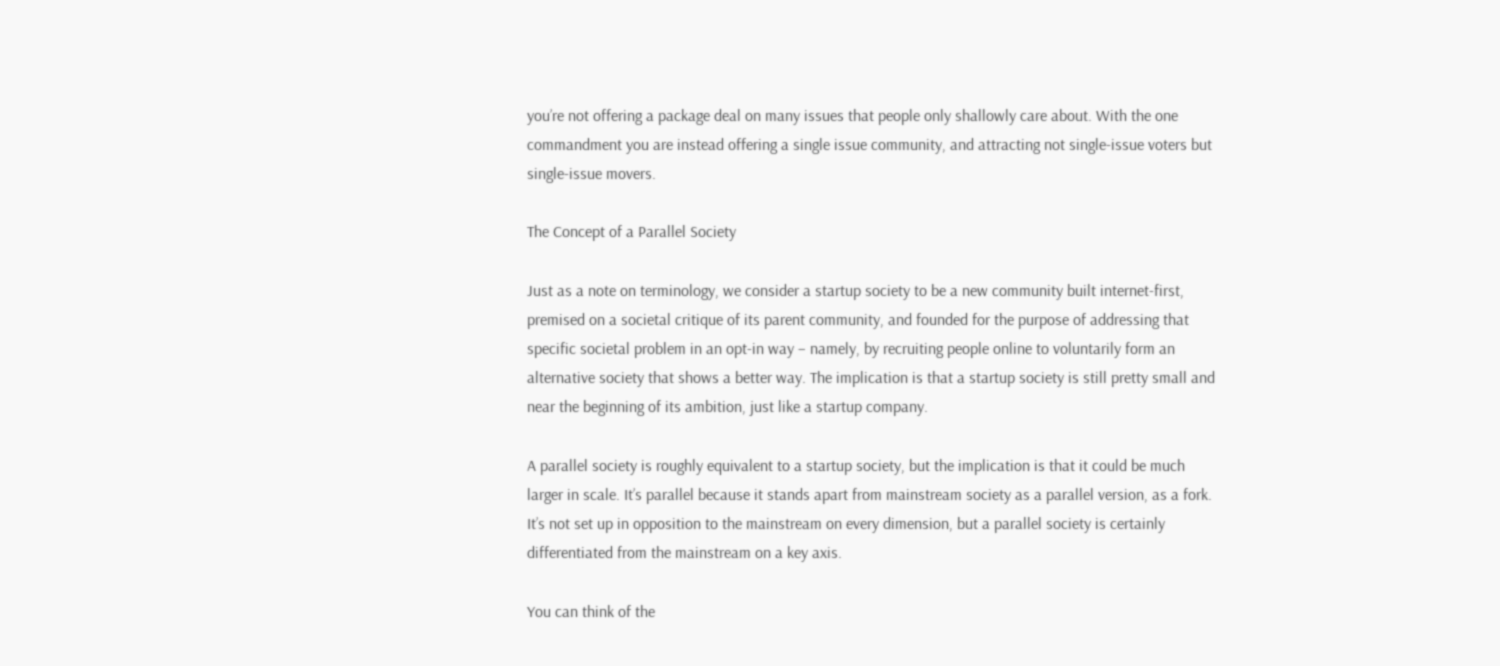you’re not offering a package deal on many issues that people only shallowly care about. With the one commandment you are instead offering a single issue community, and attracting not single-issue voters but single-issue movers.

The Concept of a Parallel Society

Just as a note on terminology, we consider a startup society to be a new community built internet-first, premised on a societal critique of its parent community, and founded for the purpose of addressing that specific societal problem in an opt-in way – namely, by recruiting people online to voluntarily form an alternative society that shows a better way. The implication is that a startup society is still pretty small and near the beginning of its ambition, just like a startup company.

A parallel society is roughly equivalent to a startup society, but the implication is that it could be much larger in scale. It’s parallel because it stands apart from mainstream society as a parallel version, as a fork. It’s not set up in opposition to the mainstream on every dimension, but a parallel society is certainly differentiated from the mainstream on a key axis.

You can think of the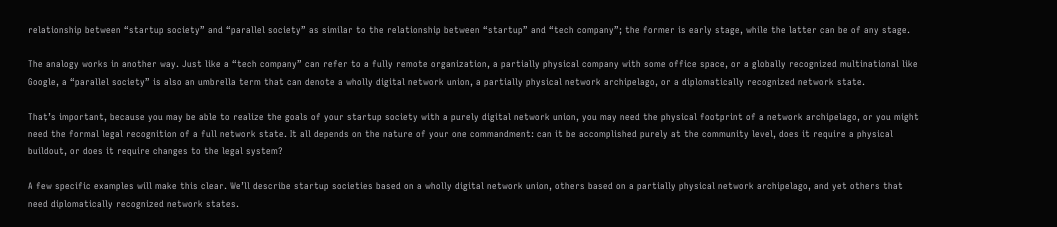relationship between “startup society” and “parallel society” as similar to the relationship between “startup” and “tech company”; the former is early stage, while the latter can be of any stage.

The analogy works in another way. Just like a “tech company” can refer to a fully remote organization, a partially physical company with some office space, or a globally recognized multinational like Google, a “parallel society” is also an umbrella term that can denote a wholly digital network union, a partially physical network archipelago, or a diplomatically recognized network state.

That’s important, because you may be able to realize the goals of your startup society with a purely digital network union, you may need the physical footprint of a network archipelago, or you might need the formal legal recognition of a full network state. It all depends on the nature of your one commandment: can it be accomplished purely at the community level, does it require a physical buildout, or does it require changes to the legal system?

A few specific examples will make this clear. We’ll describe startup societies based on a wholly digital network union, others based on a partially physical network archipelago, and yet others that need diplomatically recognized network states.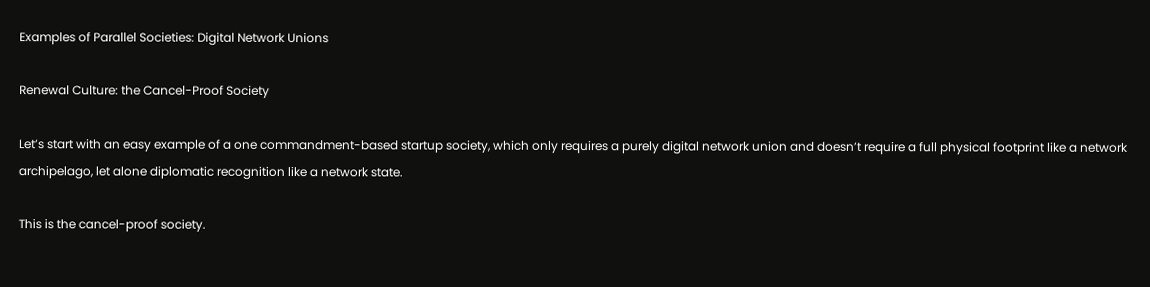Examples of Parallel Societies: Digital Network Unions

Renewal Culture: the Cancel-Proof Society

Let’s start with an easy example of a one commandment-based startup society, which only requires a purely digital network union and doesn’t require a full physical footprint like a network archipelago, let alone diplomatic recognition like a network state.

This is the cancel-proof society.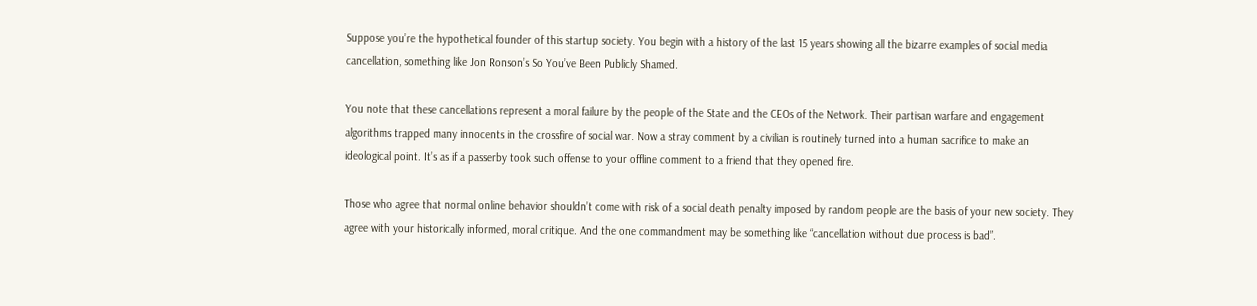Suppose you’re the hypothetical founder of this startup society. You begin with a history of the last 15 years showing all the bizarre examples of social media cancellation, something like Jon Ronson’s So You’ve Been Publicly Shamed.

You note that these cancellations represent a moral failure by the people of the State and the CEOs of the Network. Their partisan warfare and engagement algorithms trapped many innocents in the crossfire of social war. Now a stray comment by a civilian is routinely turned into a human sacrifice to make an ideological point. It’s as if a passerby took such offense to your offline comment to a friend that they opened fire.

Those who agree that normal online behavior shouldn’t come with risk of a social death penalty imposed by random people are the basis of your new society. They agree with your historically informed, moral critique. And the one commandment may be something like “cancellation without due process is bad”.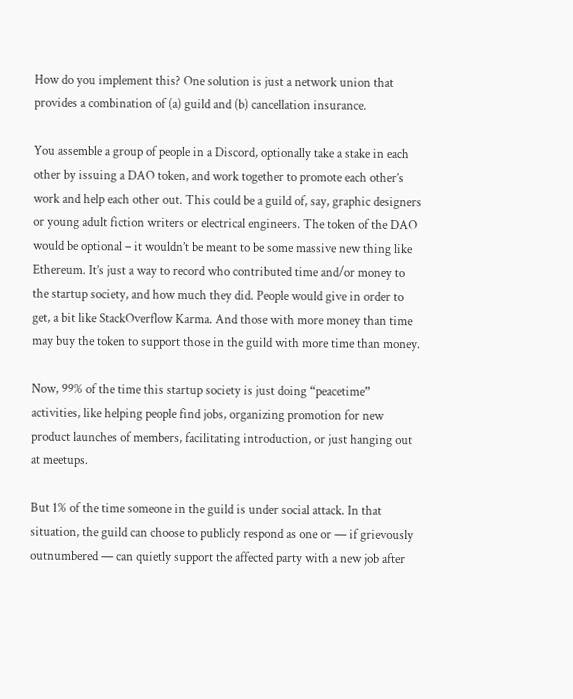How do you implement this? One solution is just a network union that provides a combination of (a) guild and (b) cancellation insurance.

You assemble a group of people in a Discord, optionally take a stake in each other by issuing a DAO token, and work together to promote each other’s work and help each other out. This could be a guild of, say, graphic designers or young adult fiction writers or electrical engineers. The token of the DAO would be optional – it wouldn’t be meant to be some massive new thing like Ethereum. It’s just a way to record who contributed time and/or money to the startup society, and how much they did. People would give in order to get, a bit like StackOverflow Karma. And those with more money than time may buy the token to support those in the guild with more time than money.

Now, 99% of the time this startup society is just doing “peacetime” activities, like helping people find jobs, organizing promotion for new product launches of members, facilitating introduction, or just hanging out at meetups.

But 1% of the time someone in the guild is under social attack. In that situation, the guild can choose to publicly respond as one or — if grievously outnumbered — can quietly support the affected party with a new job after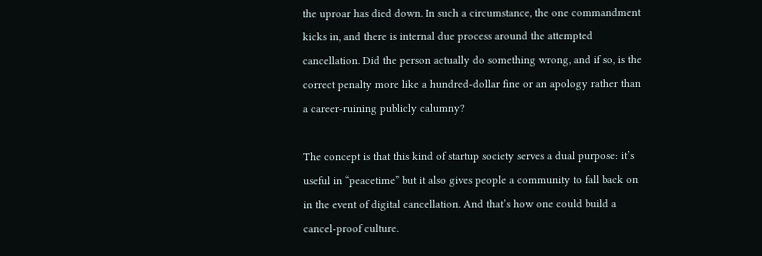the uproar has died down. In such a circumstance, the one commandment kicks in, and there is internal due process around the attempted cancellation. Did the person actually do something wrong, and if so, is the correct penalty more like a hundred-dollar fine or an apology rather than a career-ruining publicly calumny?

The concept is that this kind of startup society serves a dual purpose: it’s useful in “peacetime” but it also gives people a community to fall back on in the event of digital cancellation. And that’s how one could build a cancel-proof culture.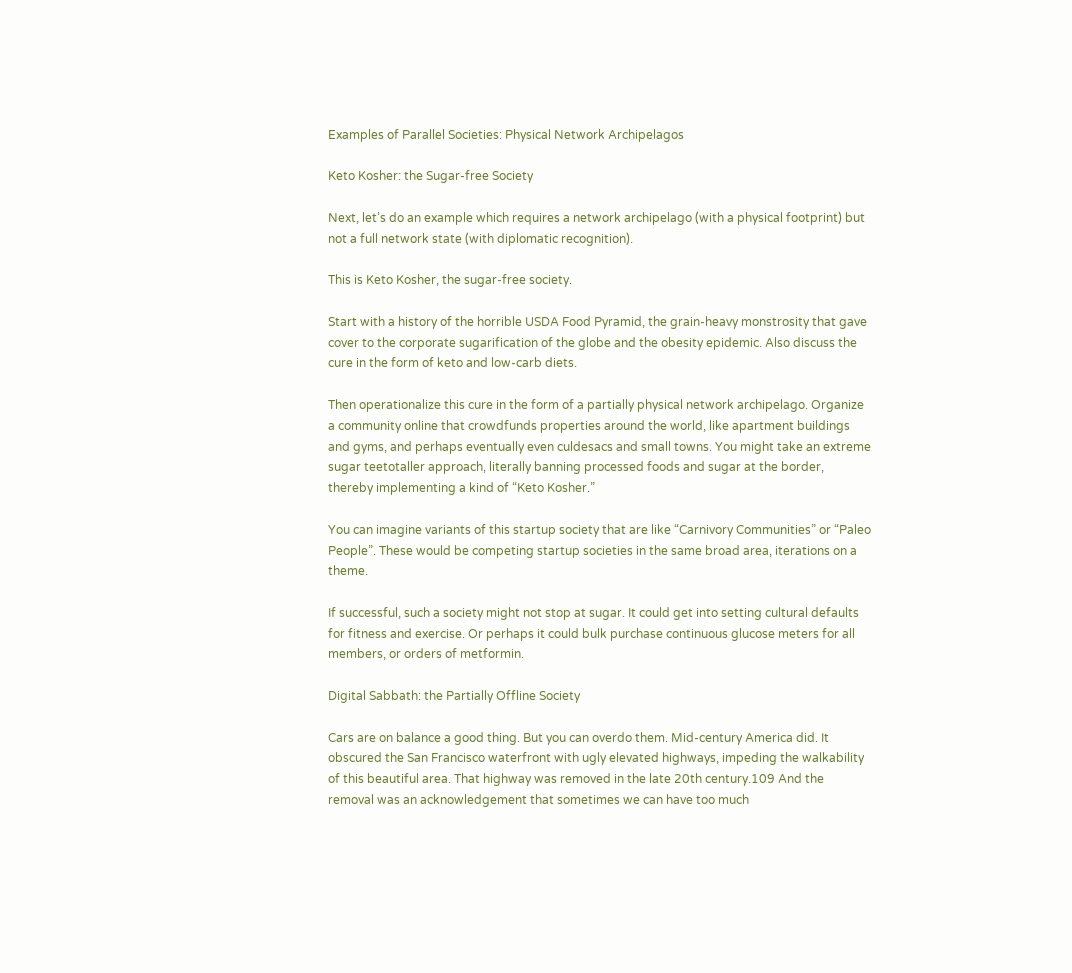Examples of Parallel Societies: Physical Network Archipelagos

Keto Kosher: the Sugar-free Society

Next, let’s do an example which requires a network archipelago (with a physical footprint) but not a full network state (with diplomatic recognition).

This is Keto Kosher, the sugar-free society.

Start with a history of the horrible USDA Food Pyramid, the grain-heavy monstrosity that gave cover to the corporate sugarification of the globe and the obesity epidemic. Also discuss the cure in the form of keto and low-carb diets.

Then operationalize this cure in the form of a partially physical network archipelago. Organize a community online that crowdfunds properties around the world, like apartment buildings and gyms, and perhaps eventually even culdesacs and small towns. You might take an extreme sugar teetotaller approach, literally banning processed foods and sugar at the border, thereby implementing a kind of “Keto Kosher.”

You can imagine variants of this startup society that are like “Carnivory Communities” or “Paleo People”. These would be competing startup societies in the same broad area, iterations on a theme.

If successful, such a society might not stop at sugar. It could get into setting cultural defaults for fitness and exercise. Or perhaps it could bulk purchase continuous glucose meters for all members, or orders of metformin.

Digital Sabbath: the Partially Offline Society

Cars are on balance a good thing. But you can overdo them. Mid-century America did. It obscured the San Francisco waterfront with ugly elevated highways, impeding the walkability of this beautiful area. That highway was removed in the late 20th century.109 And the removal was an acknowledgement that sometimes we can have too much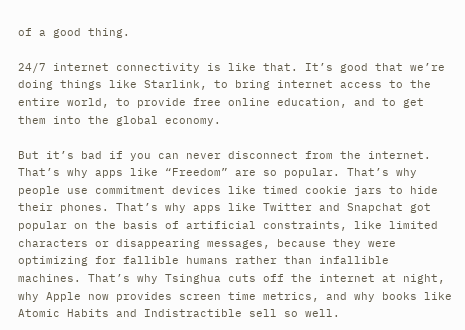of a good thing.

24/7 internet connectivity is like that. It’s good that we’re doing things like Starlink, to bring internet access to the entire world, to provide free online education, and to get them into the global economy.

But it’s bad if you can never disconnect from the internet. That’s why apps like “Freedom” are so popular. That’s why people use commitment devices like timed cookie jars to hide their phones. That’s why apps like Twitter and Snapchat got popular on the basis of artificial constraints, like limited characters or disappearing messages, because they were optimizing for fallible humans rather than infallible machines. That’s why Tsinghua cuts off the internet at night, why Apple now provides screen time metrics, and why books like Atomic Habits and Indistractible sell so well.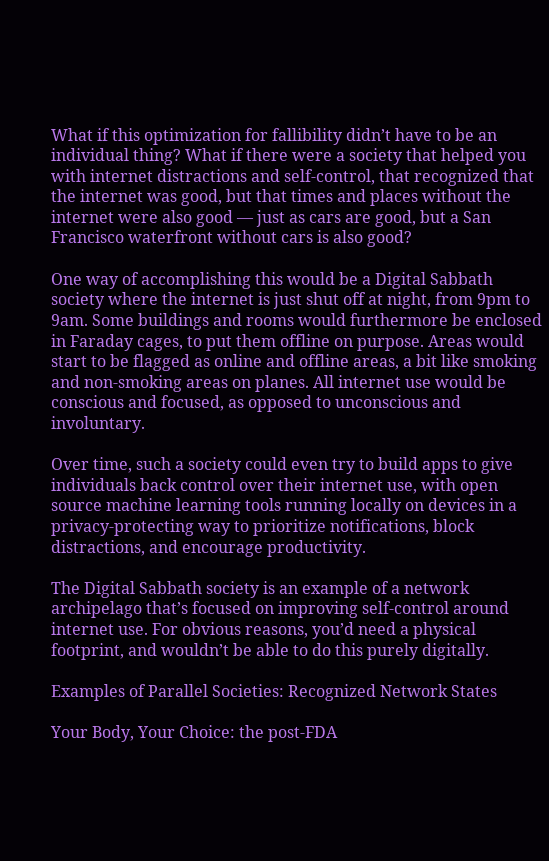What if this optimization for fallibility didn’t have to be an individual thing? What if there were a society that helped you with internet distractions and self-control, that recognized that the internet was good, but that times and places without the internet were also good — just as cars are good, but a San Francisco waterfront without cars is also good?

One way of accomplishing this would be a Digital Sabbath society where the internet is just shut off at night, from 9pm to 9am. Some buildings and rooms would furthermore be enclosed in Faraday cages, to put them offline on purpose. Areas would start to be flagged as online and offline areas, a bit like smoking and non-smoking areas on planes. All internet use would be conscious and focused, as opposed to unconscious and involuntary.

Over time, such a society could even try to build apps to give individuals back control over their internet use, with open source machine learning tools running locally on devices in a privacy-protecting way to prioritize notifications, block distractions, and encourage productivity.

The Digital Sabbath society is an example of a network archipelago that’s focused on improving self-control around internet use. For obvious reasons, you’d need a physical footprint, and wouldn’t be able to do this purely digitally.

Examples of Parallel Societies: Recognized Network States

Your Body, Your Choice: the post-FDA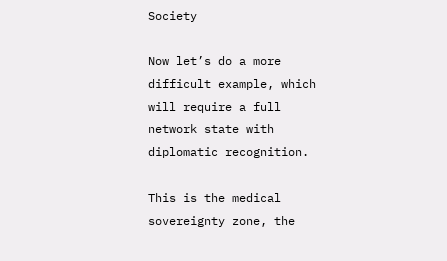Society

Now let’s do a more difficult example, which will require a full network state with diplomatic recognition.

This is the medical sovereignty zone, the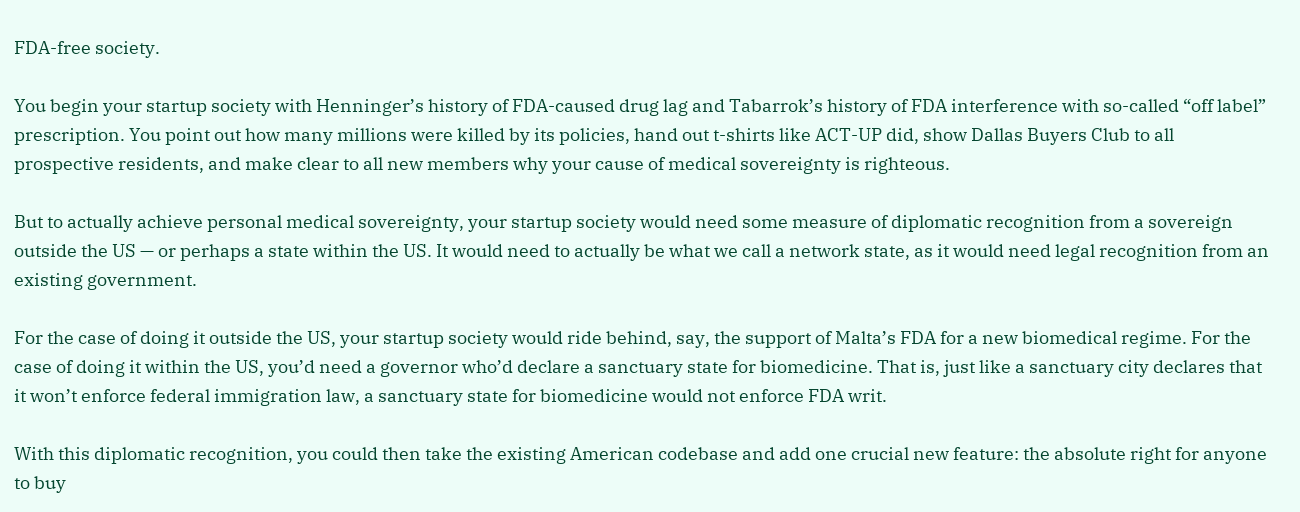FDA-free society.

You begin your startup society with Henninger’s history of FDA-caused drug lag and Tabarrok’s history of FDA interference with so-called “off label” prescription. You point out how many millions were killed by its policies, hand out t-shirts like ACT-UP did, show Dallas Buyers Club to all prospective residents, and make clear to all new members why your cause of medical sovereignty is righteous.

But to actually achieve personal medical sovereignty, your startup society would need some measure of diplomatic recognition from a sovereign outside the US — or perhaps a state within the US. It would need to actually be what we call a network state, as it would need legal recognition from an existing government.

For the case of doing it outside the US, your startup society would ride behind, say, the support of Malta’s FDA for a new biomedical regime. For the case of doing it within the US, you’d need a governor who’d declare a sanctuary state for biomedicine. That is, just like a sanctuary city declares that it won’t enforce federal immigration law, a sanctuary state for biomedicine would not enforce FDA writ.

With this diplomatic recognition, you could then take the existing American codebase and add one crucial new feature: the absolute right for anyone to buy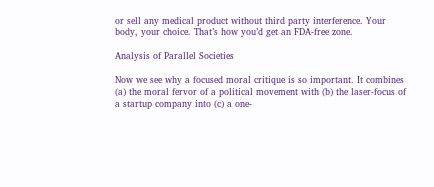or sell any medical product without third party interference. Your body, your choice. That’s how you’d get an FDA-free zone.

Analysis of Parallel Societies

Now we see why a focused moral critique is so important. It combines (a) the moral fervor of a political movement with (b) the laser-focus of a startup company into (c) a one-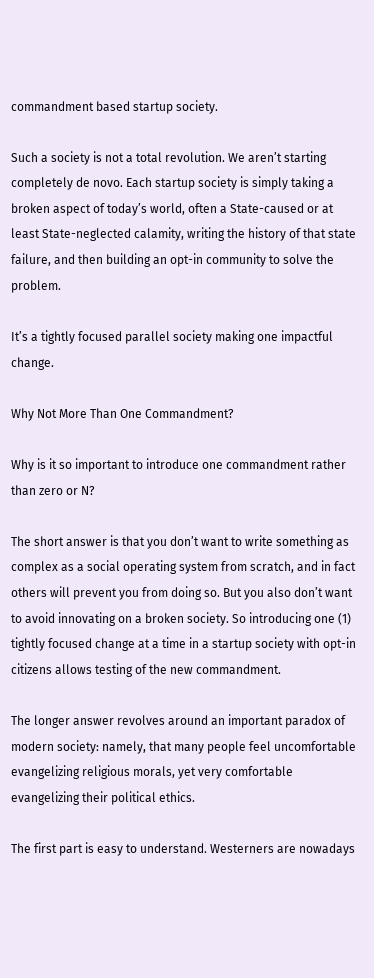commandment based startup society.

Such a society is not a total revolution. We aren’t starting completely de novo. Each startup society is simply taking a broken aspect of today’s world, often a State-caused or at least State-neglected calamity, writing the history of that state failure, and then building an opt-in community to solve the problem.

It’s a tightly focused parallel society making one impactful change.

Why Not More Than One Commandment?

Why is it so important to introduce one commandment rather than zero or N?

The short answer is that you don’t want to write something as complex as a social operating system from scratch, and in fact others will prevent you from doing so. But you also don’t want to avoid innovating on a broken society. So introducing one (1) tightly focused change at a time in a startup society with opt-in citizens allows testing of the new commandment.

The longer answer revolves around an important paradox of modern society: namely, that many people feel uncomfortable evangelizing religious morals, yet very comfortable evangelizing their political ethics.

The first part is easy to understand. Westerners are nowadays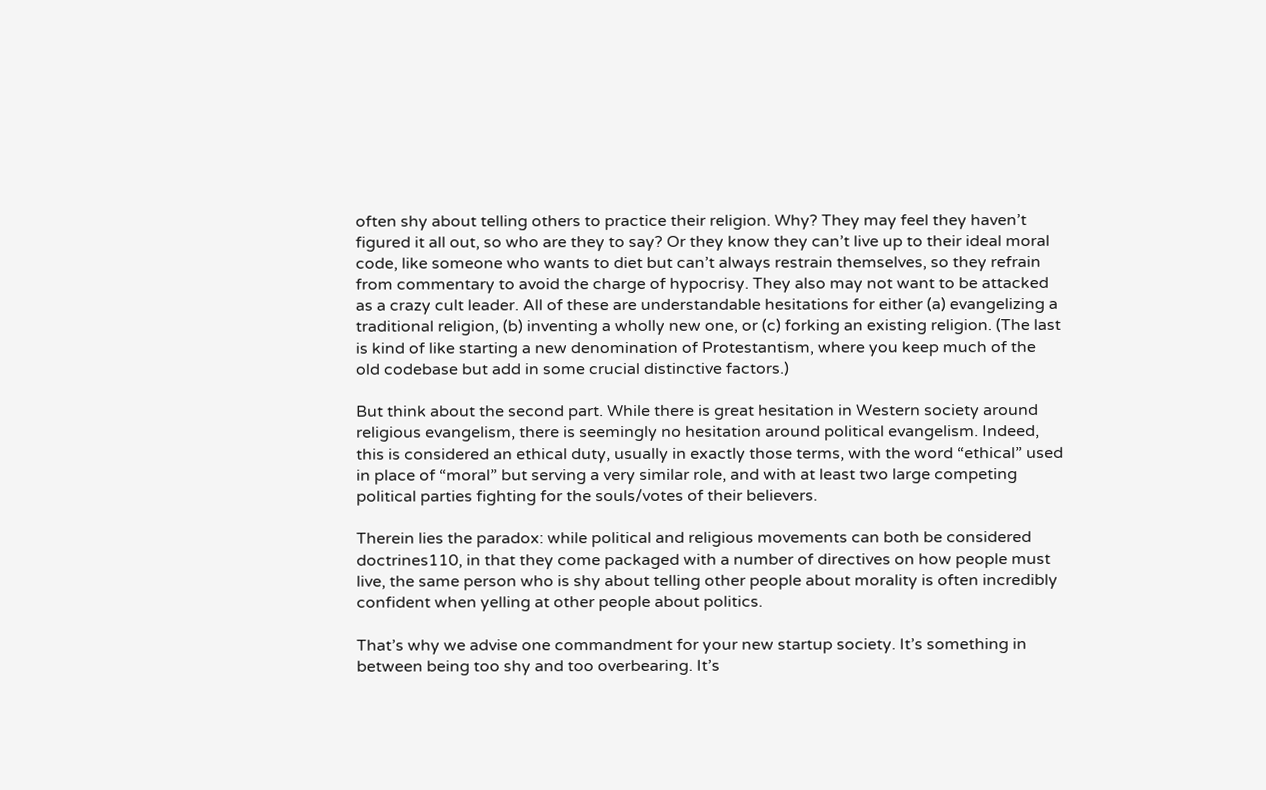often shy about telling others to practice their religion. Why? They may feel they haven’t figured it all out, so who are they to say? Or they know they can’t live up to their ideal moral code, like someone who wants to diet but can’t always restrain themselves, so they refrain from commentary to avoid the charge of hypocrisy. They also may not want to be attacked as a crazy cult leader. All of these are understandable hesitations for either (a) evangelizing a traditional religion, (b) inventing a wholly new one, or (c) forking an existing religion. (The last is kind of like starting a new denomination of Protestantism, where you keep much of the old codebase but add in some crucial distinctive factors.)

But think about the second part. While there is great hesitation in Western society around religious evangelism, there is seemingly no hesitation around political evangelism. Indeed, this is considered an ethical duty, usually in exactly those terms, with the word “ethical” used in place of “moral” but serving a very similar role, and with at least two large competing political parties fighting for the souls/votes of their believers.

Therein lies the paradox: while political and religious movements can both be considered doctrines110, in that they come packaged with a number of directives on how people must live, the same person who is shy about telling other people about morality is often incredibly confident when yelling at other people about politics.

That’s why we advise one commandment for your new startup society. It’s something in between being too shy and too overbearing. It’s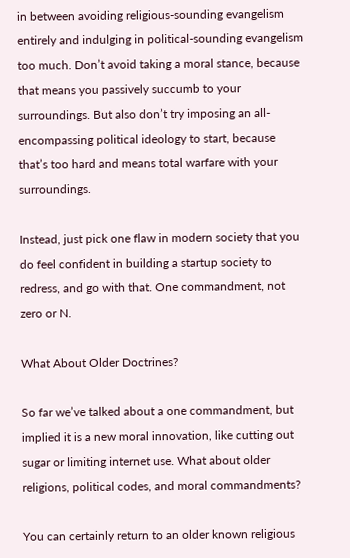in between avoiding religious-sounding evangelism entirely and indulging in political-sounding evangelism too much. Don’t avoid taking a moral stance, because that means you passively succumb to your surroundings. But also don’t try imposing an all-encompassing political ideology to start, because that’s too hard and means total warfare with your surroundings.

Instead, just pick one flaw in modern society that you do feel confident in building a startup society to redress, and go with that. One commandment, not zero or N.

What About Older Doctrines?

So far we’ve talked about a one commandment, but implied it is a new moral innovation, like cutting out sugar or limiting internet use. What about older religions, political codes, and moral commandments?

You can certainly return to an older known religious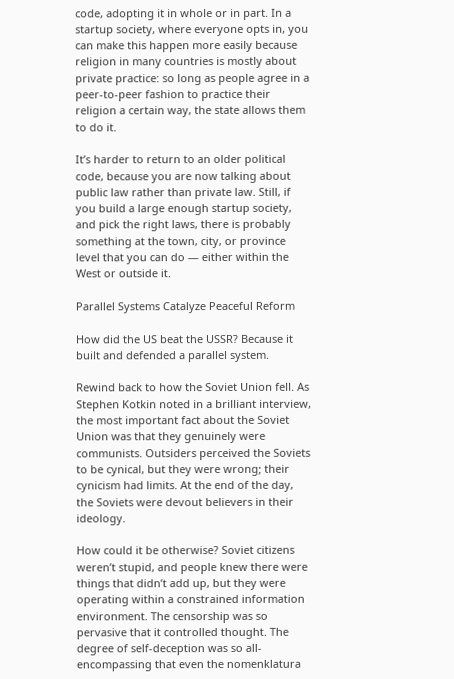code, adopting it in whole or in part. In a startup society, where everyone opts in, you can make this happen more easily because religion in many countries is mostly about private practice: so long as people agree in a peer-to-peer fashion to practice their religion a certain way, the state allows them to do it.

It’s harder to return to an older political code, because you are now talking about public law rather than private law. Still, if you build a large enough startup society, and pick the right laws, there is probably something at the town, city, or province level that you can do — either within the West or outside it.

Parallel Systems Catalyze Peaceful Reform

How did the US beat the USSR? Because it built and defended a parallel system.

Rewind back to how the Soviet Union fell. As Stephen Kotkin noted in a brilliant interview, the most important fact about the Soviet Union was that they genuinely were communists. Outsiders perceived the Soviets to be cynical, but they were wrong; their cynicism had limits. At the end of the day, the Soviets were devout believers in their ideology.

How could it be otherwise? Soviet citizens weren’t stupid, and people knew there were things that didn’t add up, but they were operating within a constrained information environment. The censorship was so pervasive that it controlled thought. The degree of self-deception was so all-encompassing that even the nomenklatura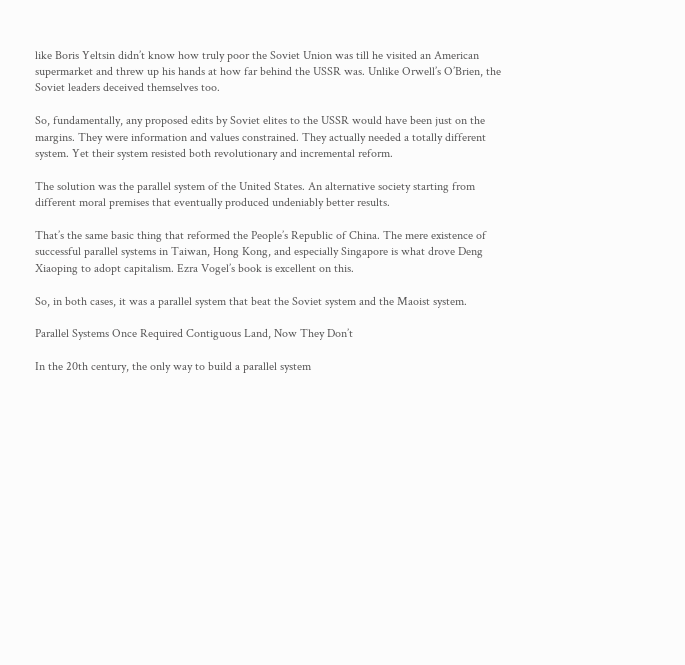like Boris Yeltsin didn’t know how truly poor the Soviet Union was till he visited an American supermarket and threw up his hands at how far behind the USSR was. Unlike Orwell’s O’Brien, the Soviet leaders deceived themselves too.

So, fundamentally, any proposed edits by Soviet elites to the USSR would have been just on the margins. They were information and values constrained. They actually needed a totally different system. Yet their system resisted both revolutionary and incremental reform.

The solution was the parallel system of the United States. An alternative society starting from different moral premises that eventually produced undeniably better results.

That’s the same basic thing that reformed the People’s Republic of China. The mere existence of successful parallel systems in Taiwan, Hong Kong, and especially Singapore is what drove Deng Xiaoping to adopt capitalism. Ezra Vogel’s book is excellent on this.

So, in both cases, it was a parallel system that beat the Soviet system and the Maoist system.

Parallel Systems Once Required Contiguous Land, Now They Don’t

In the 20th century, the only way to build a parallel system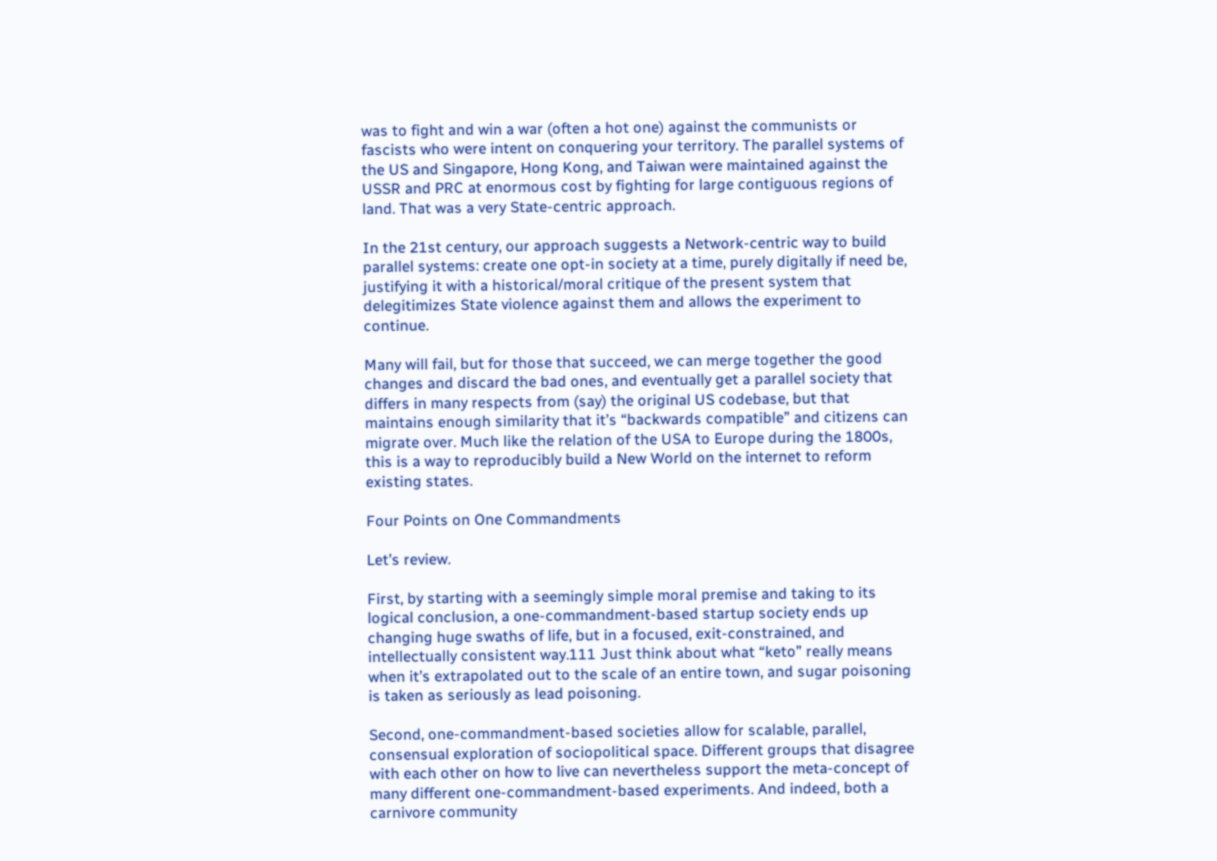was to fight and win a war (often a hot one) against the communists or fascists who were intent on conquering your territory. The parallel systems of the US and Singapore, Hong Kong, and Taiwan were maintained against the USSR and PRC at enormous cost by fighting for large contiguous regions of land. That was a very State-centric approach.

In the 21st century, our approach suggests a Network-centric way to build parallel systems: create one opt-in society at a time, purely digitally if need be, justifying it with a historical/moral critique of the present system that delegitimizes State violence against them and allows the experiment to continue.

Many will fail, but for those that succeed, we can merge together the good changes and discard the bad ones, and eventually get a parallel society that differs in many respects from (say) the original US codebase, but that maintains enough similarity that it’s “backwards compatible” and citizens can migrate over. Much like the relation of the USA to Europe during the 1800s, this is a way to reproducibly build a New World on the internet to reform existing states.

Four Points on One Commandments

Let’s review.

First, by starting with a seemingly simple moral premise and taking to its logical conclusion, a one-commandment-based startup society ends up changing huge swaths of life, but in a focused, exit-constrained, and intellectually consistent way.111 Just think about what “keto” really means when it’s extrapolated out to the scale of an entire town, and sugar poisoning is taken as seriously as lead poisoning.

Second, one-commandment-based societies allow for scalable, parallel, consensual exploration of sociopolitical space. Different groups that disagree with each other on how to live can nevertheless support the meta-concept of many different one-commandment-based experiments. And indeed, both a carnivore community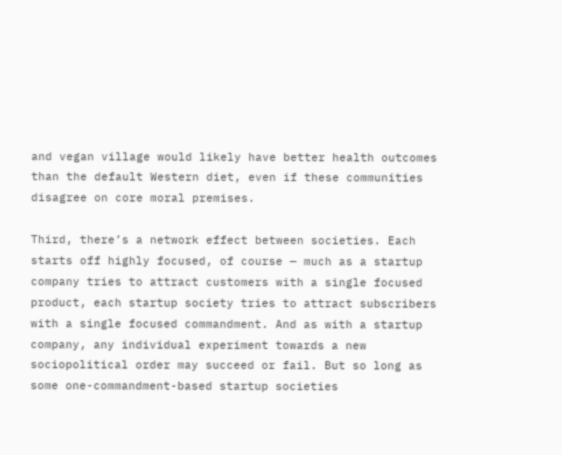and vegan village would likely have better health outcomes than the default Western diet, even if these communities disagree on core moral premises.

Third, there’s a network effect between societies. Each starts off highly focused, of course — much as a startup company tries to attract customers with a single focused product, each startup society tries to attract subscribers with a single focused commandment. And as with a startup company, any individual experiment towards a new sociopolitical order may succeed or fail. But so long as some one-commandment-based startup societies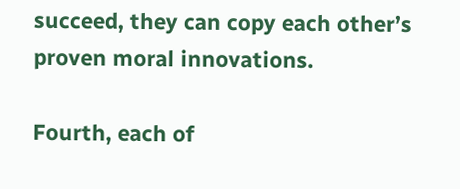succeed, they can copy each other’s proven moral innovations.

Fourth, each of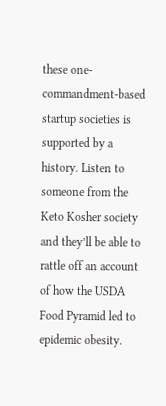these one-commandment-based startup societies is supported by a history. Listen to someone from the Keto Kosher society and they’ll be able to rattle off an account of how the USDA Food Pyramid led to epidemic obesity.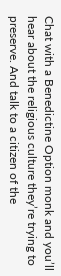Chat with a Benedictine Option monk and you’ll hear about the religious culture they’re trying to preserve. And talk to a citizen of the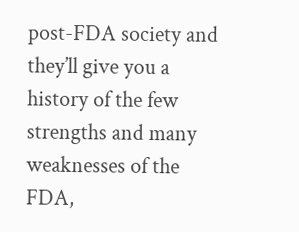post-FDA society and they’ll give you a history of the few strengths and many weaknesses of the FDA,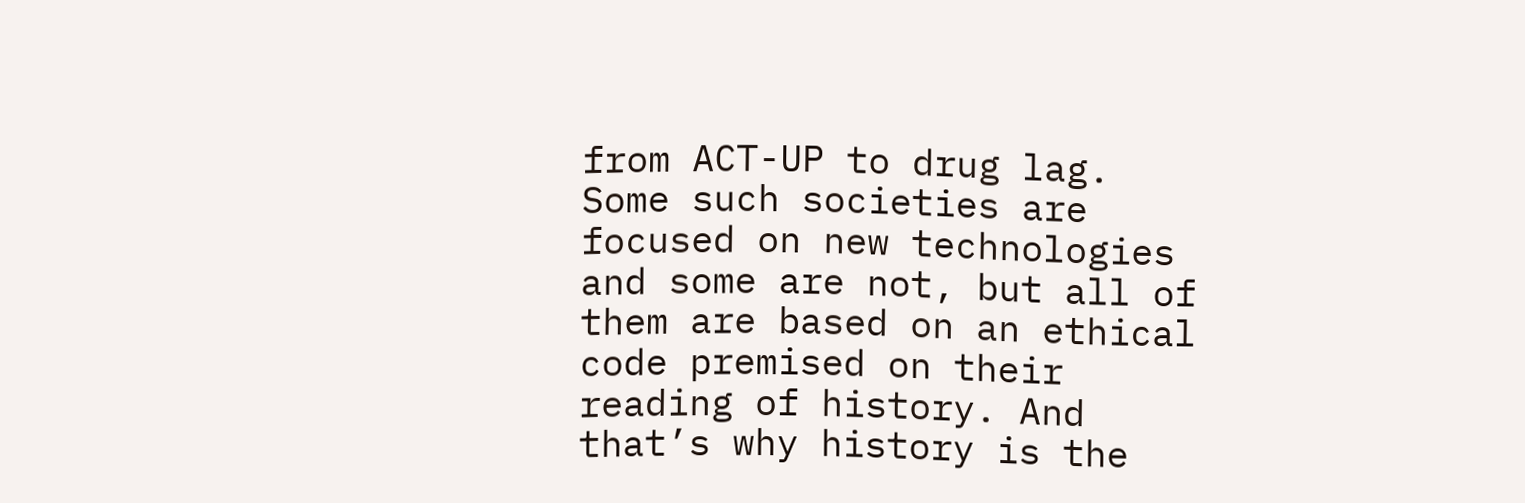from ACT-UP to drug lag. Some such societies are focused on new technologies and some are not, but all of them are based on an ethical code premised on their reading of history. And that’s why history is the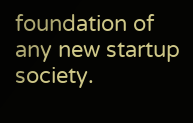foundation of any new startup society.